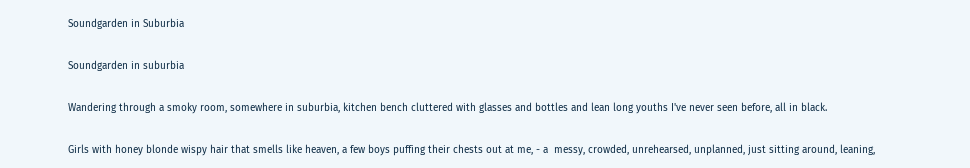Soundgarden in Suburbia

Soundgarden in suburbia

Wandering through a smoky room, somewhere in suburbia, kitchen bench cluttered with glasses and bottles and lean long youths I've never seen before, all in black.

Girls with honey blonde wispy hair that smells like heaven, a few boys puffing their chests out at me, - a  messy, crowded, unrehearsed, unplanned, just sitting around, leaning,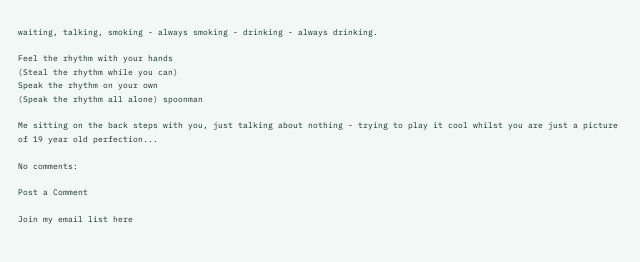waiting, talking, smoking - always smoking - drinking - always drinking.

Feel the rhythm with your hands
(Steal the rhythm while you can)
Speak the rhythm on your own
(Speak the rhythm all alone) spoonman

Me sitting on the back steps with you, just talking about nothing - trying to play it cool whilst you are just a picture of 19 year old perfection...

No comments:

Post a Comment

Join my email list here